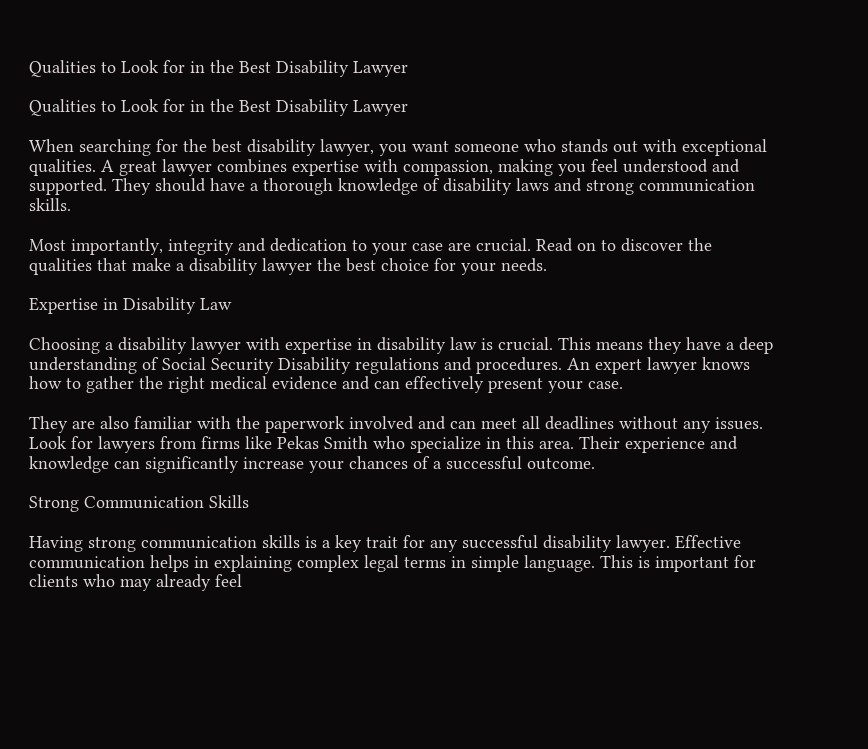Qualities to Look for in the Best Disability Lawyer

Qualities to Look for in the Best Disability Lawyer

When searching for the best disability lawyer, you want someone who stands out with exceptional qualities. A great lawyer combines expertise with compassion, making you feel understood and supported. They should have a thorough knowledge of disability laws and strong communication skills.

Most importantly, integrity and dedication to your case are crucial. Read on to discover the qualities that make a disability lawyer the best choice for your needs.

Expertise in Disability Law

Choosing a disability lawyer with expertise in disability law is crucial. This means they have a deep understanding of Social Security Disability regulations and procedures. An expert lawyer knows how to gather the right medical evidence and can effectively present your case.

They are also familiar with the paperwork involved and can meet all deadlines without any issues. Look for lawyers from firms like Pekas Smith who specialize in this area. Their experience and knowledge can significantly increase your chances of a successful outcome.

Strong Communication Skills

Having strong communication skills is a key trait for any successful disability lawyer. Effective communication helps in explaining complex legal terms in simple language. This is important for clients who may already feel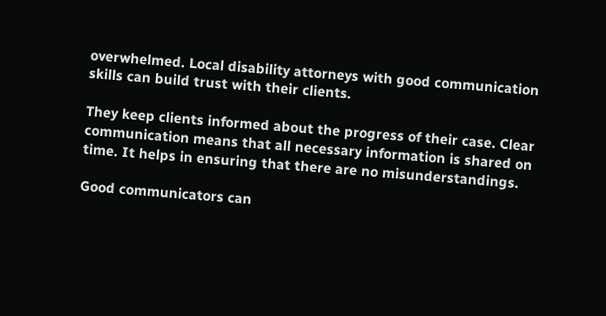overwhelmed. Local disability attorneys with good communication skills can build trust with their clients.

They keep clients informed about the progress of their case. Clear communication means that all necessary information is shared on time. It helps in ensuring that there are no misunderstandings.

Good communicators can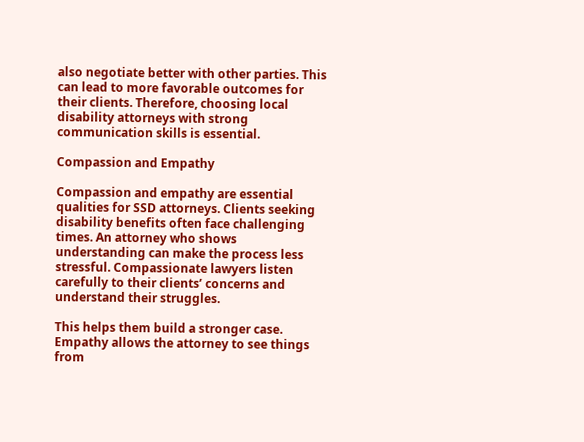also negotiate better with other parties. This can lead to more favorable outcomes for their clients. Therefore, choosing local disability attorneys with strong communication skills is essential.

Compassion and Empathy

Compassion and empathy are essential qualities for SSD attorneys. Clients seeking disability benefits often face challenging times. An attorney who shows understanding can make the process less stressful. Compassionate lawyers listen carefully to their clients’ concerns and understand their struggles.

This helps them build a stronger case. Empathy allows the attorney to see things from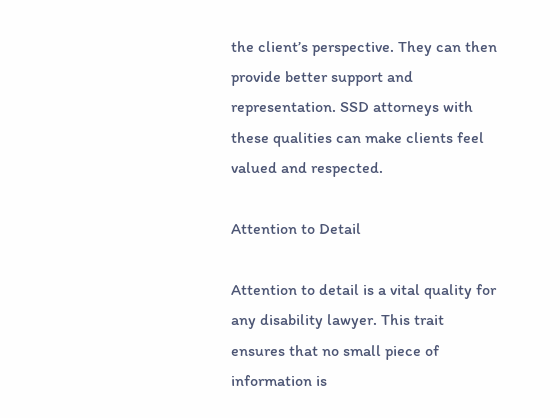the client’s perspective. They can then provide better support and representation. SSD attorneys with these qualities can make clients feel valued and respected.

Attention to Detail

Attention to detail is a vital quality for any disability lawyer. This trait ensures that no small piece of information is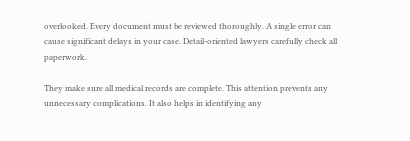overlooked. Every document must be reviewed thoroughly. A single error can cause significant delays in your case. Detail-oriented lawyers carefully check all paperwork.

They make sure all medical records are complete. This attention prevents any unnecessary complications. It also helps in identifying any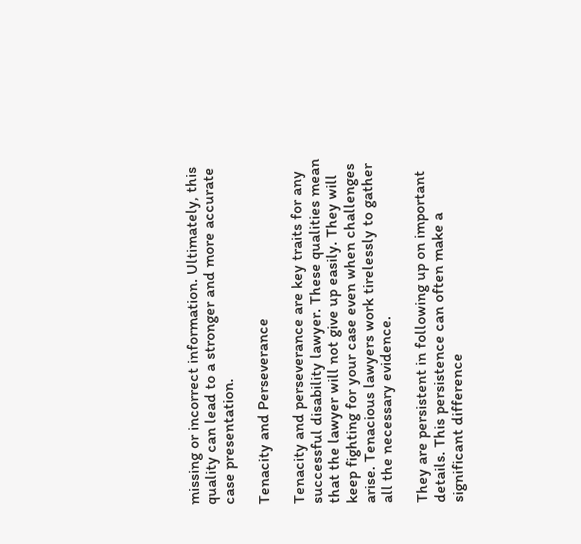missing or incorrect information. Ultimately, this quality can lead to a stronger and more accurate case presentation.

Tenacity and Perseverance

Tenacity and perseverance are key traits for any successful disability lawyer. These qualities mean that the lawyer will not give up easily. They will keep fighting for your case even when challenges arise. Tenacious lawyers work tirelessly to gather all the necessary evidence.

They are persistent in following up on important details. This persistence can often make a significant difference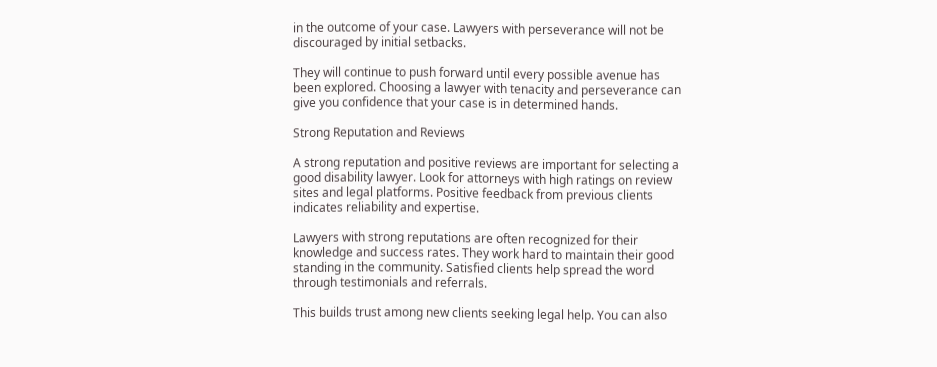in the outcome of your case. Lawyers with perseverance will not be discouraged by initial setbacks.

They will continue to push forward until every possible avenue has been explored. Choosing a lawyer with tenacity and perseverance can give you confidence that your case is in determined hands.

Strong Reputation and Reviews

A strong reputation and positive reviews are important for selecting a good disability lawyer. Look for attorneys with high ratings on review sites and legal platforms. Positive feedback from previous clients indicates reliability and expertise.

Lawyers with strong reputations are often recognized for their knowledge and success rates. They work hard to maintain their good standing in the community. Satisfied clients help spread the word through testimonials and referrals.

This builds trust among new clients seeking legal help. You can also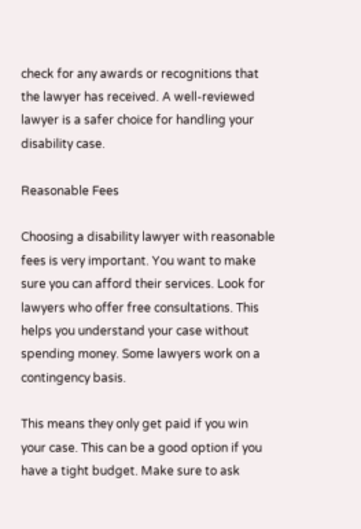check for any awards or recognitions that the lawyer has received. A well-reviewed lawyer is a safer choice for handling your disability case.

Reasonable Fees

Choosing a disability lawyer with reasonable fees is very important. You want to make sure you can afford their services. Look for lawyers who offer free consultations. This helps you understand your case without spending money. Some lawyers work on a contingency basis.

This means they only get paid if you win your case. This can be a good option if you have a tight budget. Make sure to ask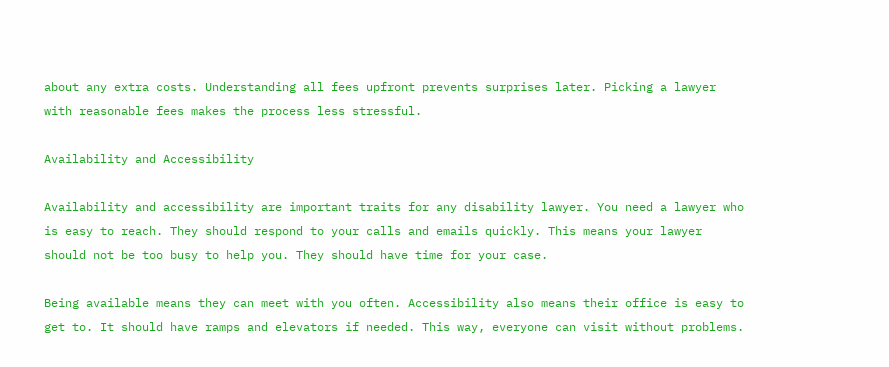about any extra costs. Understanding all fees upfront prevents surprises later. Picking a lawyer with reasonable fees makes the process less stressful.

Availability and Accessibility

Availability and accessibility are important traits for any disability lawyer. You need a lawyer who is easy to reach. They should respond to your calls and emails quickly. This means your lawyer should not be too busy to help you. They should have time for your case.

Being available means they can meet with you often. Accessibility also means their office is easy to get to. It should have ramps and elevators if needed. This way, everyone can visit without problems.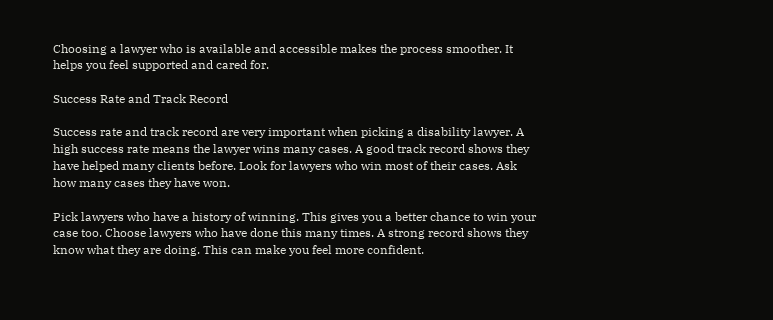Choosing a lawyer who is available and accessible makes the process smoother. It helps you feel supported and cared for.

Success Rate and Track Record

Success rate and track record are very important when picking a disability lawyer. A high success rate means the lawyer wins many cases. A good track record shows they have helped many clients before. Look for lawyers who win most of their cases. Ask how many cases they have won.

Pick lawyers who have a history of winning. This gives you a better chance to win your case too. Choose lawyers who have done this many times. A strong record shows they know what they are doing. This can make you feel more confident.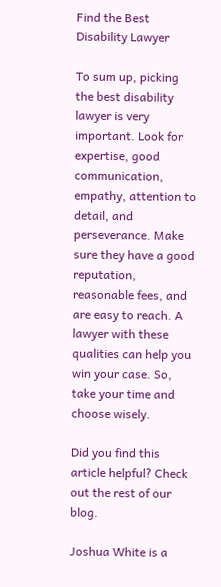Find the Best Disability Lawyer

To sum up, picking the best disability lawyer is very important. Look for expertise, good communication, empathy, attention to detail, and perseverance. Make sure they have a good reputation, reasonable fees, and are easy to reach. A lawyer with these qualities can help you win your case. So, take your time and choose wisely.

Did you find this article helpful? Check out the rest of our blog.

Joshua White is a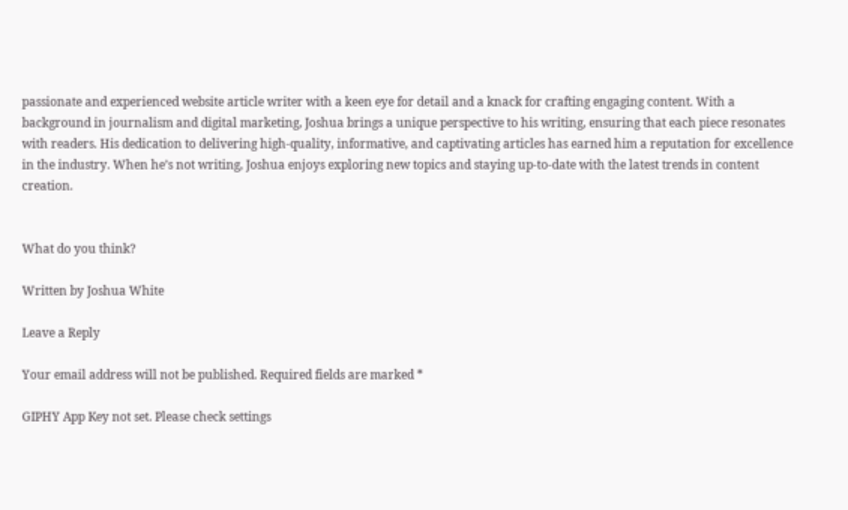passionate and experienced website article writer with a keen eye for detail and a knack for crafting engaging content. With a background in journalism and digital marketing, Joshua brings a unique perspective to his writing, ensuring that each piece resonates with readers. His dedication to delivering high-quality, informative, and captivating articles has earned him a reputation for excellence in the industry. When he’s not writing, Joshua enjoys exploring new topics and staying up-to-date with the latest trends in content creation.


What do you think?

Written by Joshua White

Leave a Reply

Your email address will not be published. Required fields are marked *

GIPHY App Key not set. Please check settings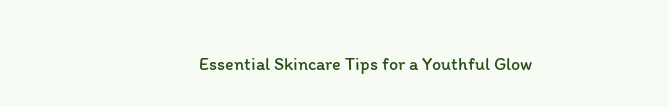Essential Skincare Tips for a Youthful Glow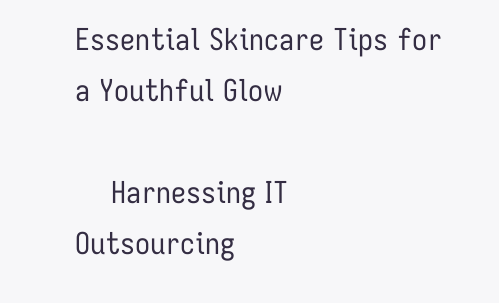Essential Skincare Tips for a Youthful Glow

    Harnessing IT Outsourcing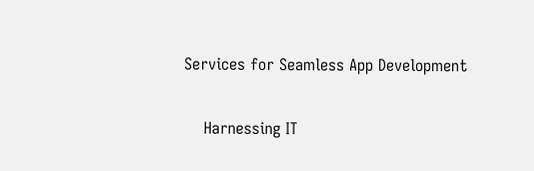Services for Seamless App Development

    Harnessing IT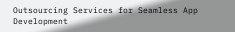Outsourcing Services for Seamless App Development